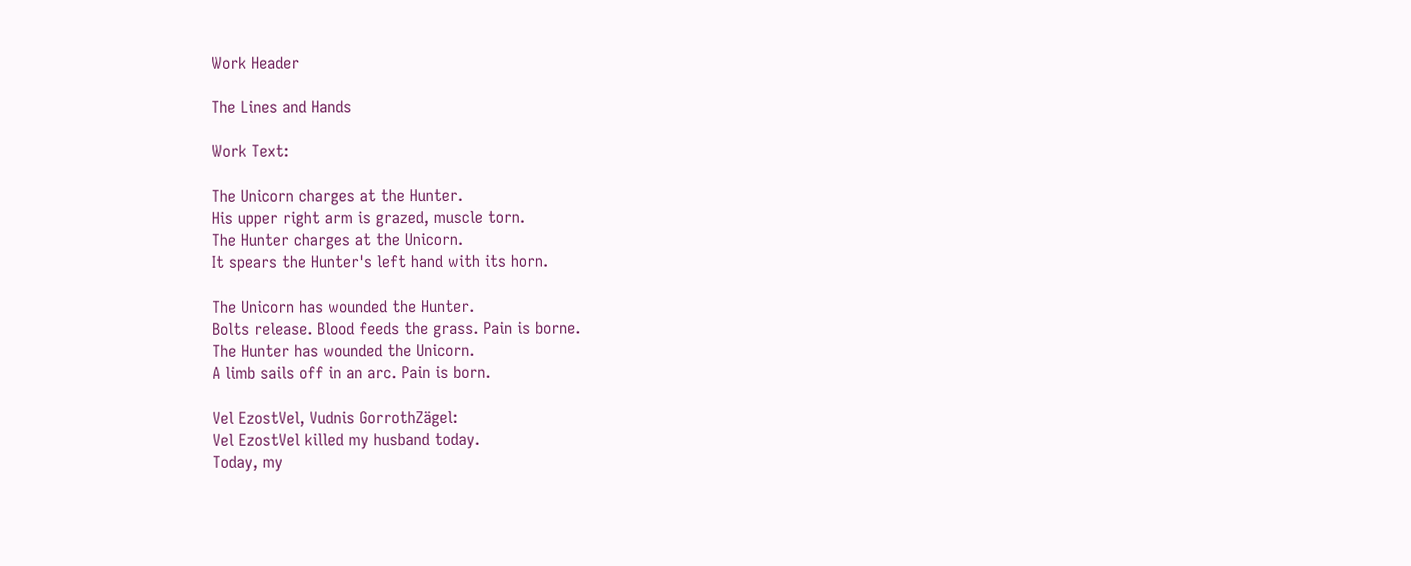Work Header

The Lines and Hands

Work Text:

The Unicorn charges at the Hunter.
His upper right arm is grazed, muscle torn.
The Hunter charges at the Unicorn.
It spears the Hunter's left hand with its horn.

The Unicorn has wounded the Hunter.
Bolts release. Blood feeds the grass. Pain is borne.
The Hunter has wounded the Unicorn.
A limb sails off in an arc. Pain is born.

Vel EzostVel, Vudnis GorrothZägel:
Vel EzostVel killed my husband today.
Today, my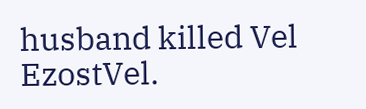husband killed Vel EzostVel.